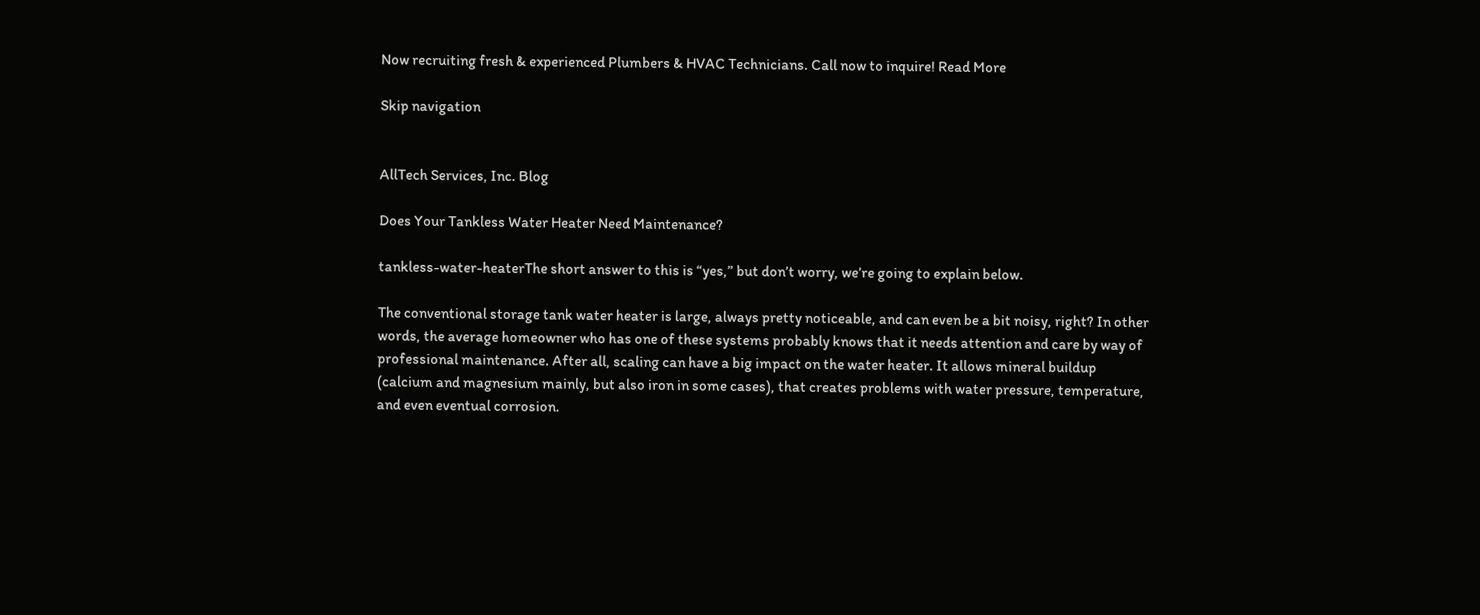Now recruiting fresh & experienced Plumbers & HVAC Technicians. Call now to inquire! Read More

Skip navigation


AllTech Services, Inc. Blog

Does Your Tankless Water Heater Need Maintenance?

tankless-water-heaterThe short answer to this is “yes,” but don’t worry, we’re going to explain below.

The conventional storage tank water heater is large, always pretty noticeable, and can even be a bit noisy, right? In other words, the average homeowner who has one of these systems probably knows that it needs attention and care by way of professional maintenance. After all, scaling can have a big impact on the water heater. It allows mineral buildup (calcium and magnesium mainly, but also iron in some cases), that creates problems with water pressure, temperature, and even eventual corrosion.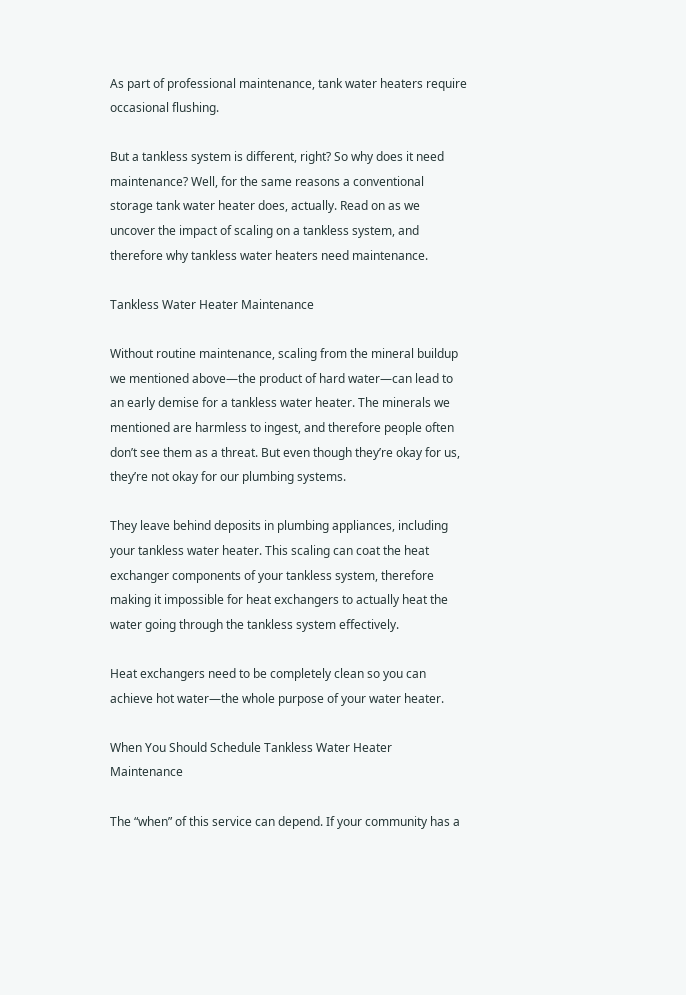As part of professional maintenance, tank water heaters require occasional flushing.

But a tankless system is different, right? So why does it need maintenance? Well, for the same reasons a conventional storage tank water heater does, actually. Read on as we uncover the impact of scaling on a tankless system, and therefore why tankless water heaters need maintenance.

Tankless Water Heater Maintenance

Without routine maintenance, scaling from the mineral buildup we mentioned above—the product of hard water—can lead to an early demise for a tankless water heater. The minerals we mentioned are harmless to ingest, and therefore people often don’t see them as a threat. But even though they’re okay for us, they’re not okay for our plumbing systems.

They leave behind deposits in plumbing appliances, including your tankless water heater. This scaling can coat the heat exchanger components of your tankless system, therefore making it impossible for heat exchangers to actually heat the water going through the tankless system effectively.

Heat exchangers need to be completely clean so you can achieve hot water—the whole purpose of your water heater.

When You Should Schedule Tankless Water Heater Maintenance

The “when” of this service can depend. If your community has a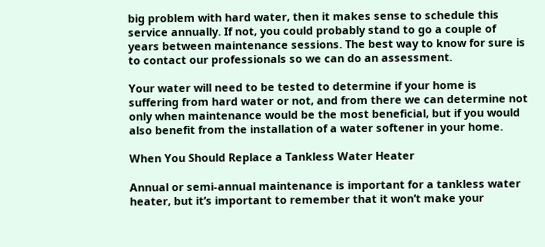big problem with hard water, then it makes sense to schedule this service annually. If not, you could probably stand to go a couple of years between maintenance sessions. The best way to know for sure is to contact our professionals so we can do an assessment.

Your water will need to be tested to determine if your home is suffering from hard water or not, and from there we can determine not only when maintenance would be the most beneficial, but if you would also benefit from the installation of a water softener in your home.

When You Should Replace a Tankless Water Heater

Annual or semi-annual maintenance is important for a tankless water heater, but it’s important to remember that it won’t make your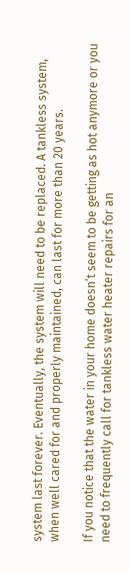system last forever. Eventually, the system will need to be replaced. A tankless system, when well cared for and properly maintained, can last for more than 20 years.

If you notice that the water in your home doesn’t seem to be getting as hot anymore or you need to frequently call for tankless water heater repairs for an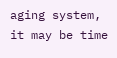aging system, it may be time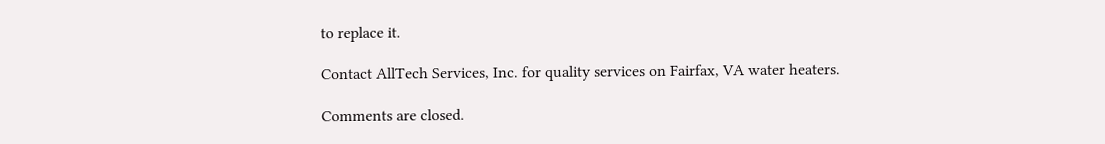to replace it.

Contact AllTech Services, Inc. for quality services on Fairfax, VA water heaters.

Comments are closed.